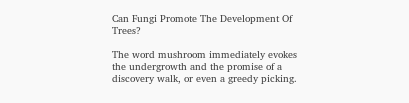Can Fungi Promote The Development Of Trees?

The word mushroom immediately evokes the undergrowth and the promise of a discovery walk, or even a greedy picking.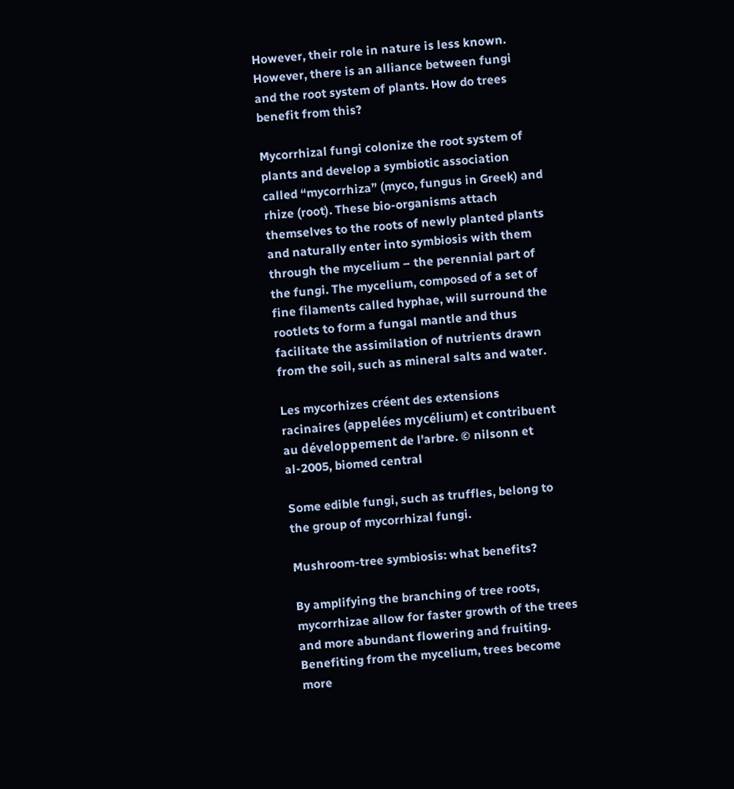However, their role in nature is less known. However, there is an alliance between fungi and the root system of plants. How do trees benefit from this?

Mycorrhizal fungi colonize the root system of plants and develop a symbiotic association called “mycorrhiza” (myco, fungus in Greek) and rhize (root). These bio-organisms attach themselves to the roots of newly planted plants and naturally enter into symbiosis with them through the mycelium – the perennial part of the fungi. The mycelium, composed of a set of fine filaments called hyphae, will surround the rootlets to form a fungal mantle and thus facilitate the assimilation of nutrients drawn from the soil, such as mineral salts and water.

Les mycorhizes créent des extensions racinaires (appelées mycélium) et contribuent au développement de l'arbre. © nilsonn et al-2005, biomed central

Some edible fungi, such as truffles, belong to the group of mycorrhizal fungi.

Mushroom-tree symbiosis: what benefits?

By amplifying the branching of tree roots, mycorrhizae allow for faster growth of the trees and more abundant flowering and fruiting. Benefiting from the mycelium, trees become more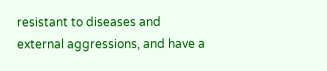resistant to diseases and external aggressions, and have a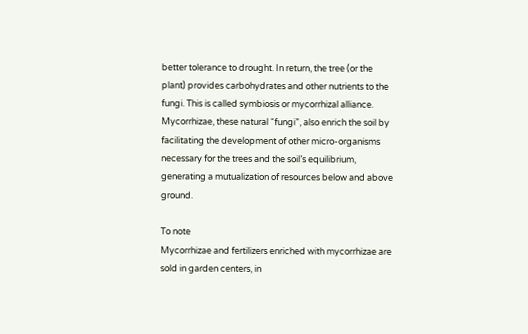better tolerance to drought. In return, the tree (or the plant) provides carbohydrates and other nutrients to the fungi. This is called symbiosis or mycorrhizal alliance. Mycorrhizae, these natural “fungi”, also enrich the soil by facilitating the development of other micro-organisms necessary for the trees and the soil’s equilibrium, generating a mutualization of resources below and above ground.

To note
Mycorrhizae and fertilizers enriched with mycorrhizae are sold in garden centers, in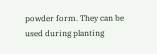powder form. They can be used during planting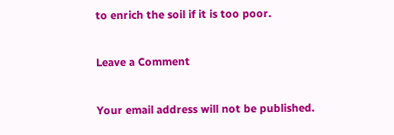to enrich the soil if it is too poor.

Leave a Comment

Your email address will not be published.